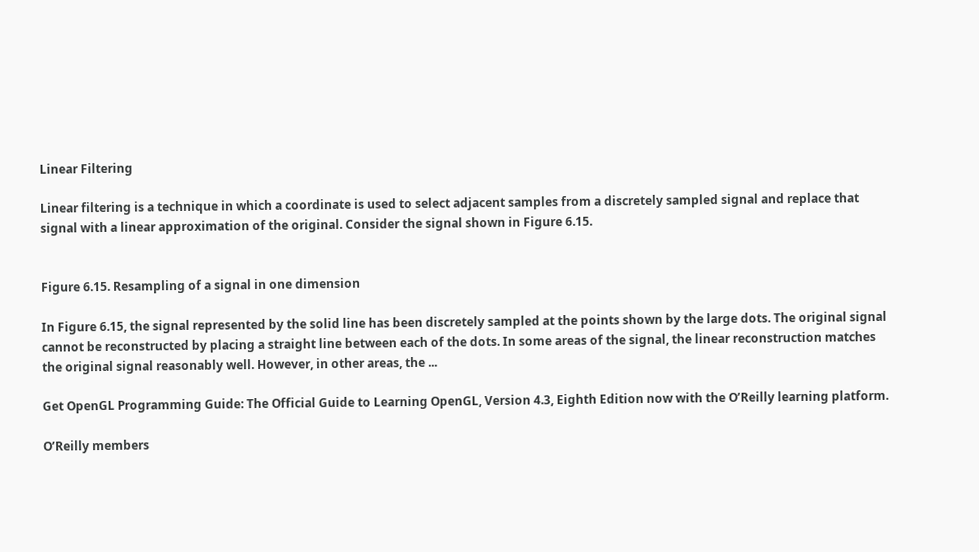Linear Filtering

Linear filtering is a technique in which a coordinate is used to select adjacent samples from a discretely sampled signal and replace that signal with a linear approximation of the original. Consider the signal shown in Figure 6.15.


Figure 6.15. Resampling of a signal in one dimension

In Figure 6.15, the signal represented by the solid line has been discretely sampled at the points shown by the large dots. The original signal cannot be reconstructed by placing a straight line between each of the dots. In some areas of the signal, the linear reconstruction matches the original signal reasonably well. However, in other areas, the ...

Get OpenGL Programming Guide: The Official Guide to Learning OpenGL, Version 4.3, Eighth Edition now with the O’Reilly learning platform.

O’Reilly members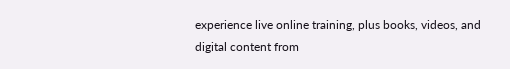experience live online training, plus books, videos, and digital content from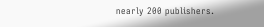nearly 200 publishers.